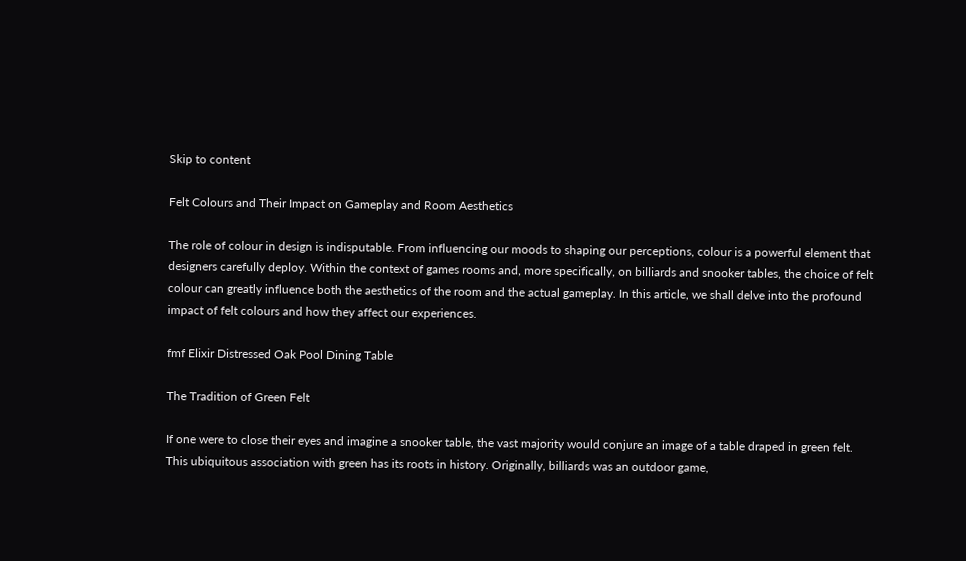Skip to content

Felt Colours and Their Impact on Gameplay and Room Aesthetics

The role of colour in design is indisputable. From influencing our moods to shaping our perceptions, colour is a powerful element that designers carefully deploy. Within the context of games rooms and, more specifically, on billiards and snooker tables, the choice of felt colour can greatly influence both the aesthetics of the room and the actual gameplay. In this article, we shall delve into the profound impact of felt colours and how they affect our experiences.

fmf Elixir Distressed Oak Pool Dining Table

The Tradition of Green Felt

If one were to close their eyes and imagine a snooker table, the vast majority would conjure an image of a table draped in green felt. This ubiquitous association with green has its roots in history. Originally, billiards was an outdoor game,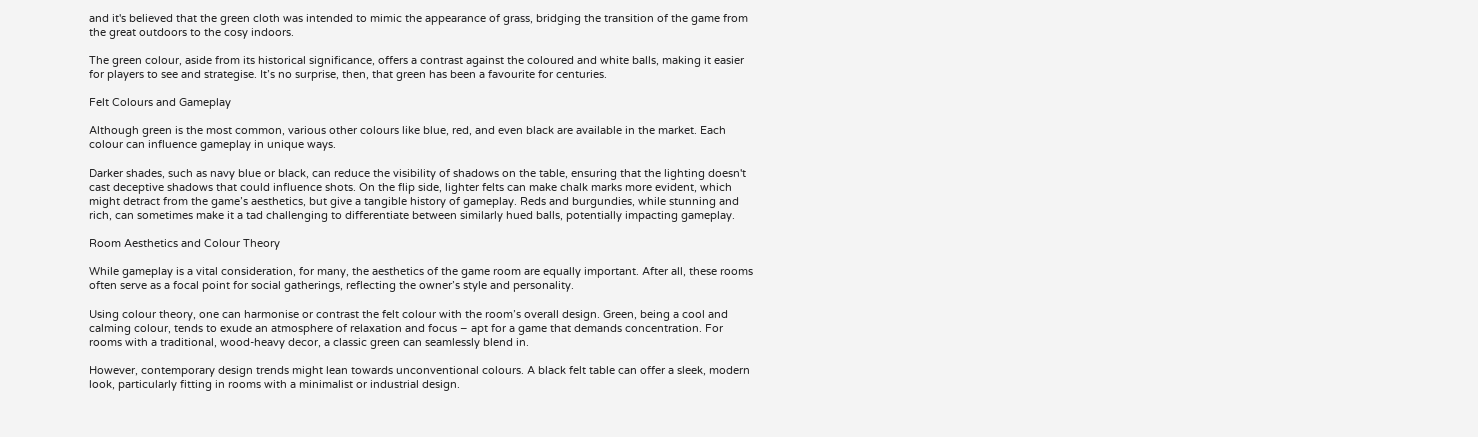and it's believed that the green cloth was intended to mimic the appearance of grass, bridging the transition of the game from the great outdoors to the cosy indoors.

The green colour, aside from its historical significance, offers a contrast against the coloured and white balls, making it easier for players to see and strategise. It’s no surprise, then, that green has been a favourite for centuries.

Felt Colours and Gameplay

Although green is the most common, various other colours like blue, red, and even black are available in the market. Each colour can influence gameplay in unique ways.

Darker shades, such as navy blue or black, can reduce the visibility of shadows on the table, ensuring that the lighting doesn't cast deceptive shadows that could influence shots. On the flip side, lighter felts can make chalk marks more evident, which might detract from the game’s aesthetics, but give a tangible history of gameplay. Reds and burgundies, while stunning and rich, can sometimes make it a tad challenging to differentiate between similarly hued balls, potentially impacting gameplay.

Room Aesthetics and Colour Theory

While gameplay is a vital consideration, for many, the aesthetics of the game room are equally important. After all, these rooms often serve as a focal point for social gatherings, reflecting the owner’s style and personality.

Using colour theory, one can harmonise or contrast the felt colour with the room’s overall design. Green, being a cool and calming colour, tends to exude an atmosphere of relaxation and focus – apt for a game that demands concentration. For rooms with a traditional, wood-heavy decor, a classic green can seamlessly blend in.

However, contemporary design trends might lean towards unconventional colours. A black felt table can offer a sleek, modern look, particularly fitting in rooms with a minimalist or industrial design.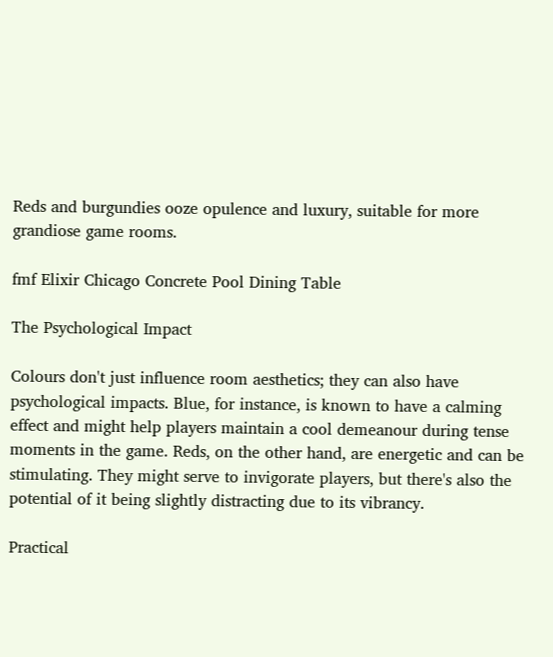Reds and burgundies ooze opulence and luxury, suitable for more grandiose game rooms.

fmf Elixir Chicago Concrete Pool Dining Table

The Psychological Impact

Colours don't just influence room aesthetics; they can also have psychological impacts. Blue, for instance, is known to have a calming effect and might help players maintain a cool demeanour during tense moments in the game. Reds, on the other hand, are energetic and can be stimulating. They might serve to invigorate players, but there's also the potential of it being slightly distracting due to its vibrancy.

Practical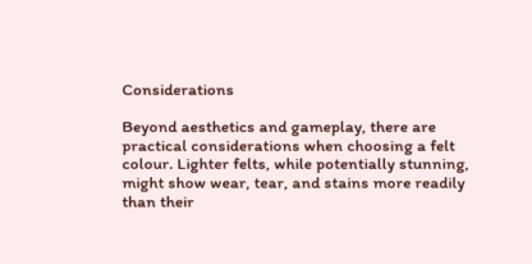Considerations

Beyond aesthetics and gameplay, there are practical considerations when choosing a felt colour. Lighter felts, while potentially stunning, might show wear, tear, and stains more readily than their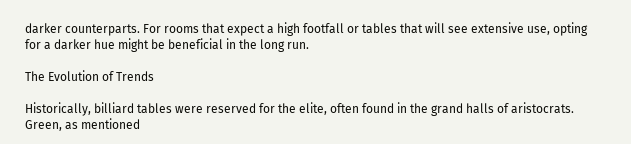darker counterparts. For rooms that expect a high footfall or tables that will see extensive use, opting for a darker hue might be beneficial in the long run.

The Evolution of Trends

Historically, billiard tables were reserved for the elite, often found in the grand halls of aristocrats. Green, as mentioned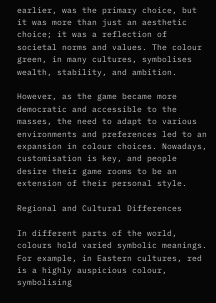earlier, was the primary choice, but it was more than just an aesthetic choice; it was a reflection of societal norms and values. The colour green, in many cultures, symbolises wealth, stability, and ambition.

However, as the game became more democratic and accessible to the masses, the need to adapt to various environments and preferences led to an expansion in colour choices. Nowadays, customisation is key, and people desire their game rooms to be an extension of their personal style.

Regional and Cultural Differences

In different parts of the world, colours hold varied symbolic meanings. For example, in Eastern cultures, red is a highly auspicious colour, symbolising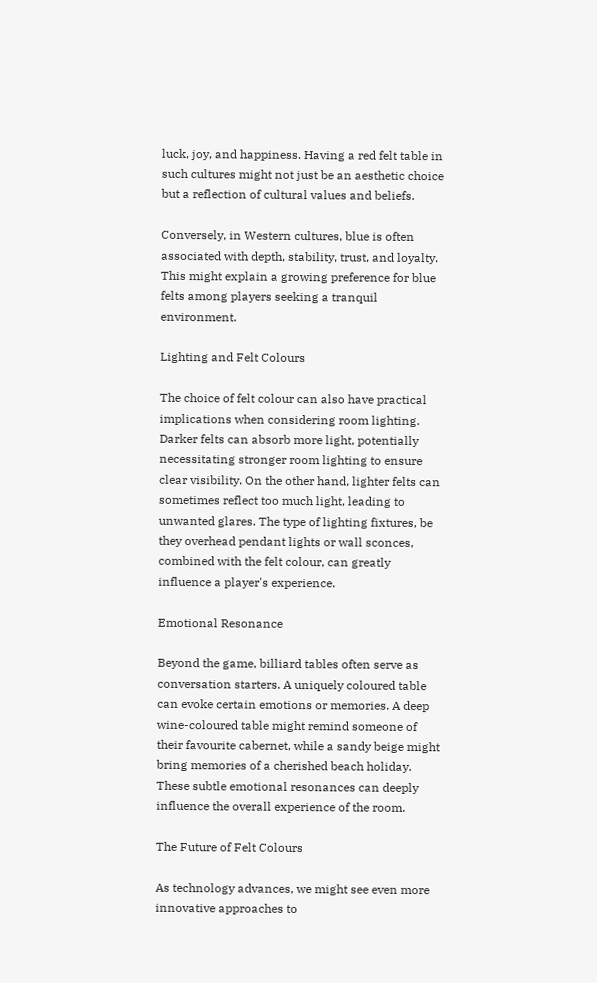luck, joy, and happiness. Having a red felt table in such cultures might not just be an aesthetic choice but a reflection of cultural values and beliefs.

Conversely, in Western cultures, blue is often associated with depth, stability, trust, and loyalty. This might explain a growing preference for blue felts among players seeking a tranquil environment.

Lighting and Felt Colours

The choice of felt colour can also have practical implications when considering room lighting. Darker felts can absorb more light, potentially necessitating stronger room lighting to ensure clear visibility. On the other hand, lighter felts can sometimes reflect too much light, leading to unwanted glares. The type of lighting fixtures, be they overhead pendant lights or wall sconces, combined with the felt colour, can greatly influence a player's experience.

Emotional Resonance

Beyond the game, billiard tables often serve as conversation starters. A uniquely coloured table can evoke certain emotions or memories. A deep wine-coloured table might remind someone of their favourite cabernet, while a sandy beige might bring memories of a cherished beach holiday. These subtle emotional resonances can deeply influence the overall experience of the room.

The Future of Felt Colours

As technology advances, we might see even more innovative approaches to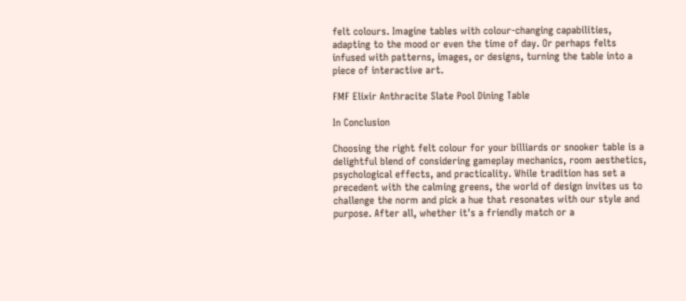felt colours. Imagine tables with colour-changing capabilities, adapting to the mood or even the time of day. Or perhaps felts infused with patterns, images, or designs, turning the table into a piece of interactive art.

FMF Elixir Anthracite Slate Pool Dining Table

In Conclusion

Choosing the right felt colour for your billiards or snooker table is a delightful blend of considering gameplay mechanics, room aesthetics, psychological effects, and practicality. While tradition has set a precedent with the calming greens, the world of design invites us to challenge the norm and pick a hue that resonates with our style and purpose. After all, whether it's a friendly match or a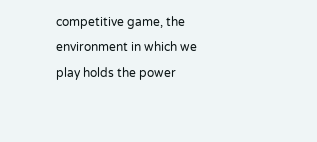competitive game, the environment in which we play holds the power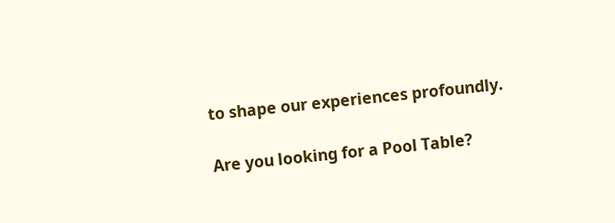to shape our experiences profoundly.

Are you looking for a Pool Table?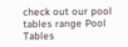check out our pool tables range Pool Tables